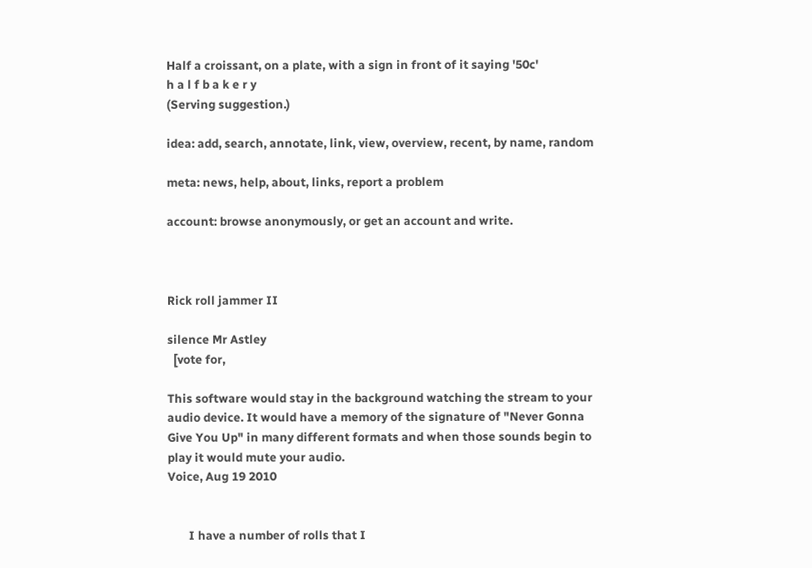Half a croissant, on a plate, with a sign in front of it saying '50c'
h a l f b a k e r y
(Serving suggestion.)

idea: add, search, annotate, link, view, overview, recent, by name, random

meta: news, help, about, links, report a problem

account: browse anonymously, or get an account and write.



Rick roll jammer II

silence Mr Astley
  [vote for,

This software would stay in the background watching the stream to your audio device. It would have a memory of the signature of "Never Gonna Give You Up" in many different formats and when those sounds begin to play it would mute your audio.
Voice, Aug 19 2010


       I have a number of rolls that I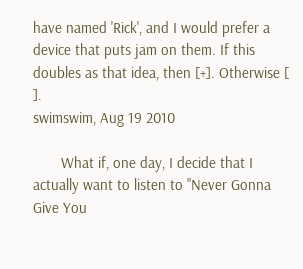have named 'Rick', and I would prefer a device that puts jam on them. If this doubles as that idea, then [+]. Otherwise [ ].
swimswim, Aug 19 2010

       What if, one day, I decide that I actually want to listen to "Never Gonna Give You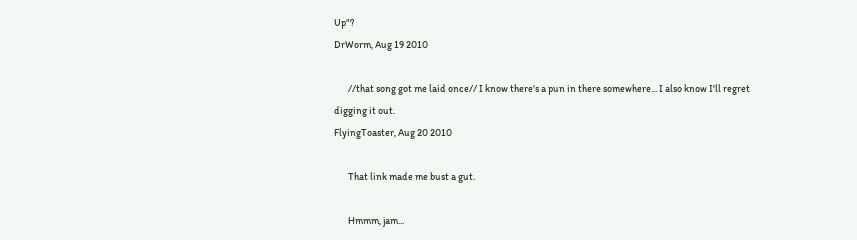Up"?
DrWorm, Aug 19 2010

       //that song got me laid once// I know there's a pun in there somewhere... I also know I'll regret digging it out.
FlyingToaster, Aug 20 2010

       That link made me bust a gut.

       Hmmm, jam...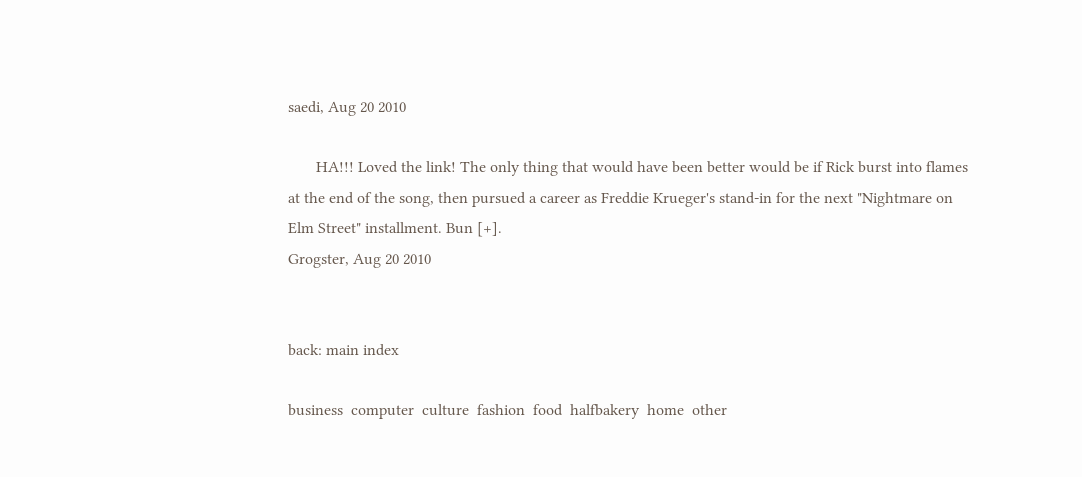saedi, Aug 20 2010

       HA!!! Loved the link! The only thing that would have been better would be if Rick burst into flames at the end of the song, then pursued a career as Freddie Krueger's stand-in for the next "Nightmare on Elm Street" installment. Bun [+].
Grogster, Aug 20 2010


back: main index

business  computer  culture  fashion  food  halfbakery  home  other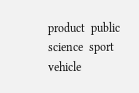product  public  science  sport  vehicle